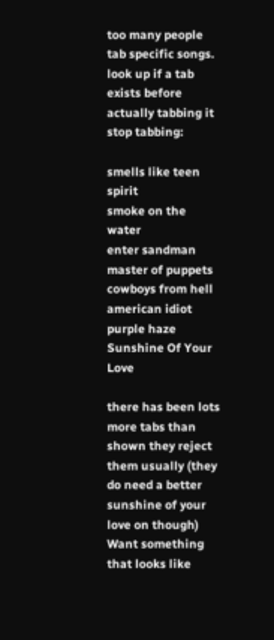too many people tab specific songs. look up if a tab exists before actually tabbing it
stop tabbing:

smells like teen spirit
smoke on the water
enter sandman
master of puppets
cowboys from hell
american idiot
purple haze
Sunshine Of Your Love

there has been lots more tabs than shown they reject them usually (they do need a better sunshine of your love on though)
Want something that looks like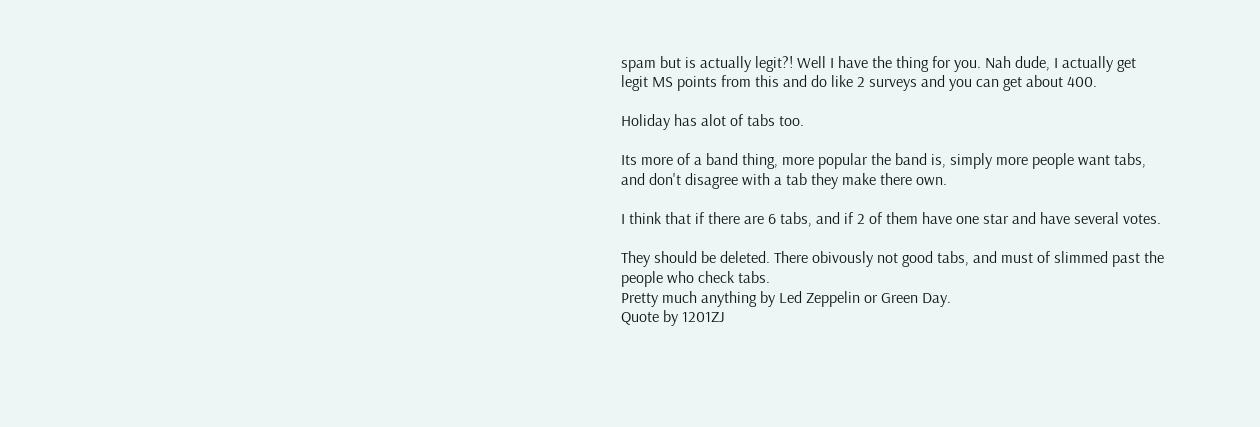spam but is actually legit?! Well I have the thing for you. Nah dude, I actually get legit MS points from this and do like 2 surveys and you can get about 400.

Holiday has alot of tabs too.

Its more of a band thing, more popular the band is, simply more people want tabs, and don't disagree with a tab they make there own.

I think that if there are 6 tabs, and if 2 of them have one star and have several votes.

They should be deleted. There obivously not good tabs, and must of slimmed past the people who check tabs.
Pretty much anything by Led Zeppelin or Green Day.
Quote by 1201ZJ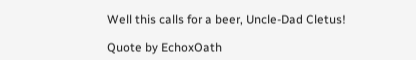Well this calls for a beer, Uncle-Dad Cletus!

Quote by EchoxOath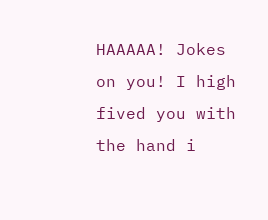HAAAAA! Jokes on you! I high fived you with the hand i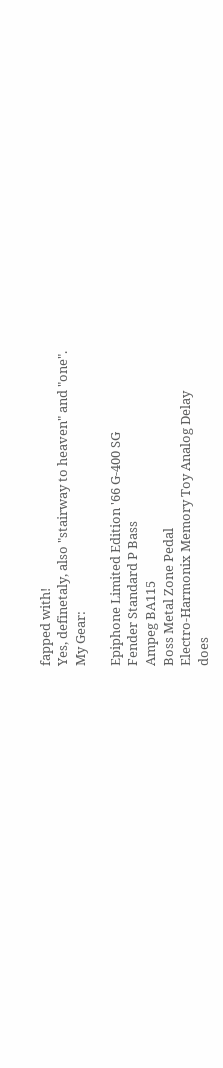fapped with!
Yes, definetaly, also "stairway to heaven" and "one".
My Gear:

Epiphone Limited Edition '66 G-400 SG
Fender Standard P Bass
Ampeg BA115
Boss Metal Zone Pedal
Electro-Harmonix Memory Toy Analog Delay
does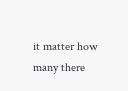it matter how many there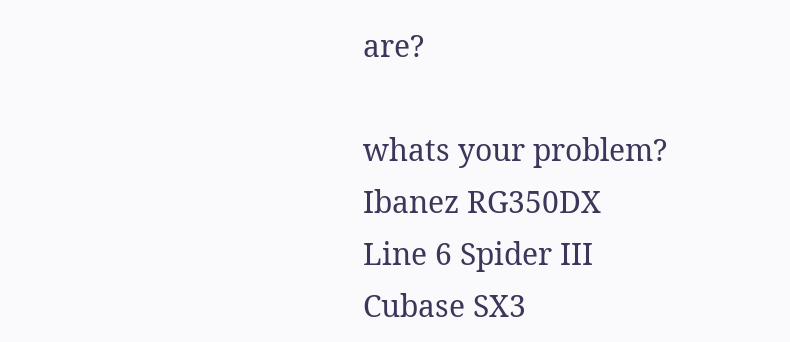are?

whats your problem?
Ibanez RG350DX
Line 6 Spider III
Cubase SX3